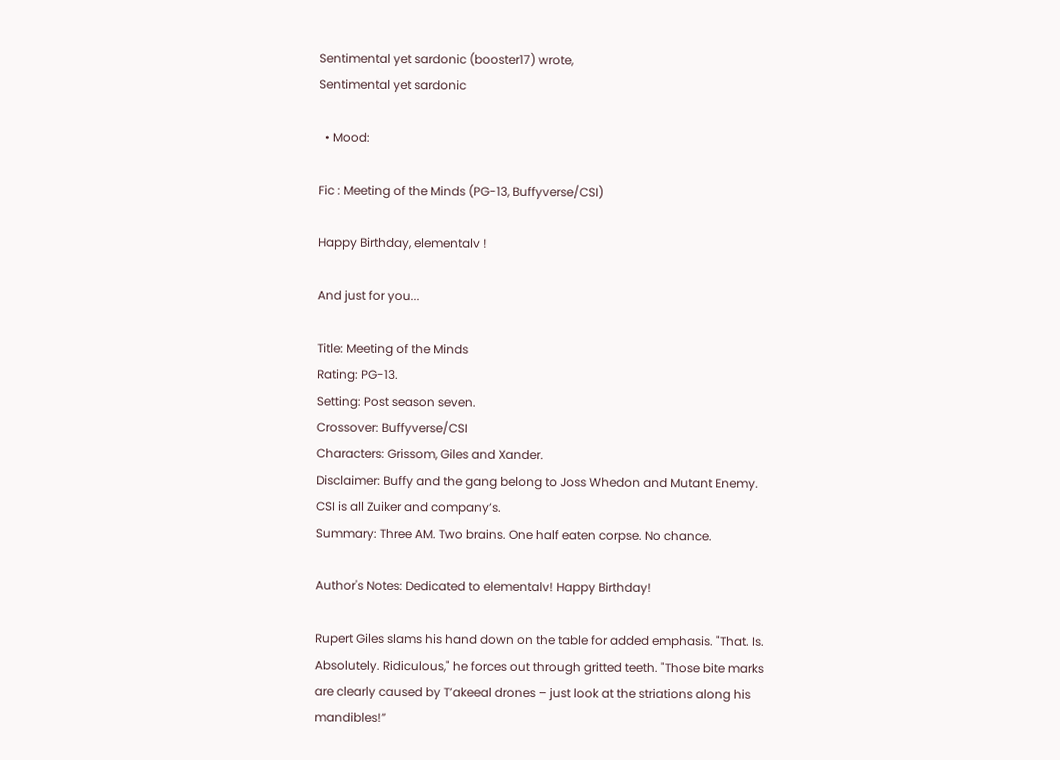Sentimental yet sardonic (booster17) wrote,
Sentimental yet sardonic

  • Mood:

Fic : Meeting of the Minds (PG-13, Buffyverse/CSI)

Happy Birthday, elementalv !

And just for you...

Title: Meeting of the Minds
Rating: PG-13.
Setting: Post season seven.
Crossover: Buffyverse/CSI
Characters: Grissom, Giles and Xander.
Disclaimer: Buffy and the gang belong to Joss Whedon and Mutant Enemy. CSI is all Zuiker and company’s.
Summary: Three AM. Two brains. One half eaten corpse. No chance.

Author's Notes: Dedicated to elementalv! Happy Birthday!

Rupert Giles slams his hand down on the table for added emphasis. "That. Is. Absolutely. Ridiculous," he forces out through gritted teeth. "Those bite marks are clearly caused by T’akeeal drones – just look at the striations along his mandibles!”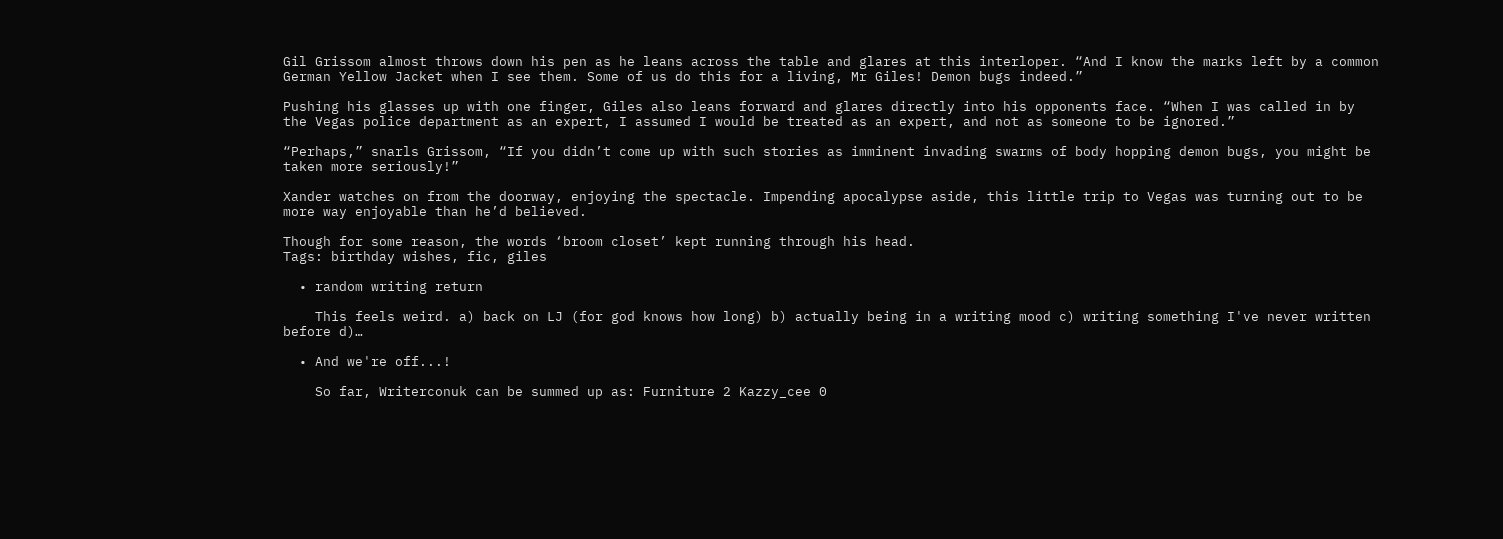Gil Grissom almost throws down his pen as he leans across the table and glares at this interloper. “And I know the marks left by a common German Yellow Jacket when I see them. Some of us do this for a living, Mr Giles! Demon bugs indeed.”

Pushing his glasses up with one finger, Giles also leans forward and glares directly into his opponents face. “When I was called in by the Vegas police department as an expert, I assumed I would be treated as an expert, and not as someone to be ignored.”

“Perhaps,” snarls Grissom, “If you didn’t come up with such stories as imminent invading swarms of body hopping demon bugs, you might be taken more seriously!”

Xander watches on from the doorway, enjoying the spectacle. Impending apocalypse aside, this little trip to Vegas was turning out to be more way enjoyable than he’d believed.

Though for some reason, the words ‘broom closet’ kept running through his head.
Tags: birthday wishes, fic, giles

  • random writing return

    This feels weird. a) back on LJ (for god knows how long) b) actually being in a writing mood c) writing something I've never written before d)…

  • And we're off...!

    So far, Writerconuk can be summed up as: Furniture 2 Kazzy_cee 0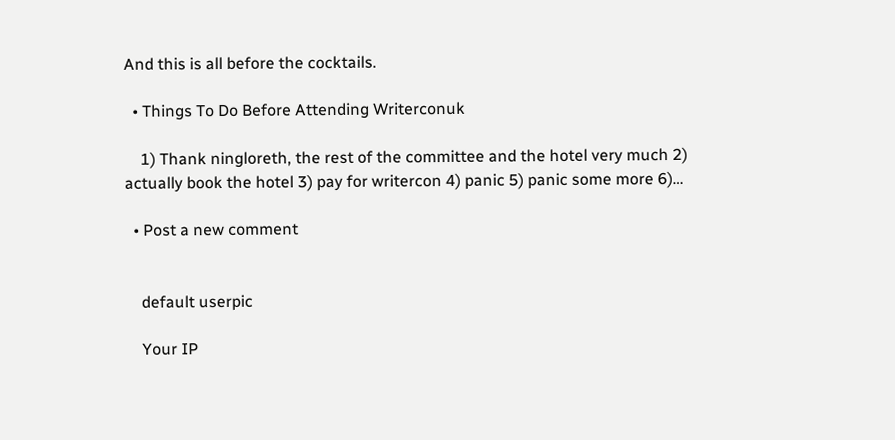And this is all before the cocktails.

  • Things To Do Before Attending Writerconuk

    1) Thank ningloreth, the rest of the committee and the hotel very much 2) actually book the hotel 3) pay for writercon 4) panic 5) panic some more 6)…

  • Post a new comment


    default userpic

    Your IP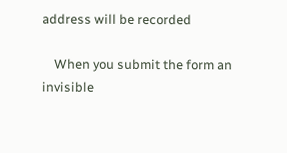address will be recorded

    When you submit the form an invisible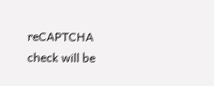reCAPTCHA check will be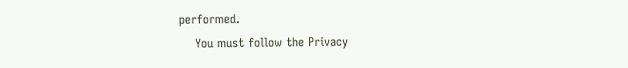performed.
    You must follow the Privacy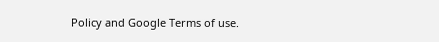Policy and Google Terms of use.